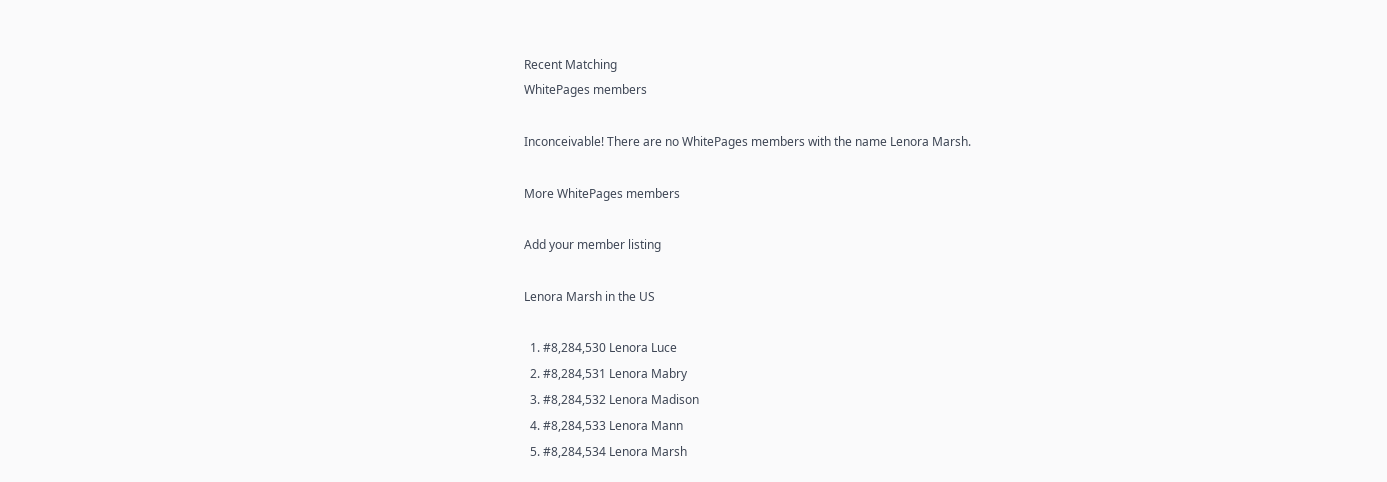Recent Matching
WhitePages members

Inconceivable! There are no WhitePages members with the name Lenora Marsh.

More WhitePages members

Add your member listing

Lenora Marsh in the US

  1. #8,284,530 Lenora Luce
  2. #8,284,531 Lenora Mabry
  3. #8,284,532 Lenora Madison
  4. #8,284,533 Lenora Mann
  5. #8,284,534 Lenora Marsh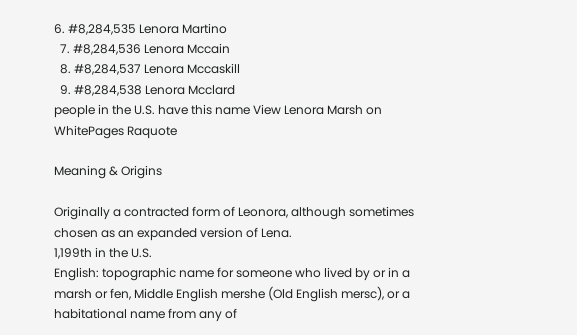6. #8,284,535 Lenora Martino
  7. #8,284,536 Lenora Mccain
  8. #8,284,537 Lenora Mccaskill
  9. #8,284,538 Lenora Mcclard
people in the U.S. have this name View Lenora Marsh on WhitePages Raquote

Meaning & Origins

Originally a contracted form of Leonora, although sometimes chosen as an expanded version of Lena.
1,199th in the U.S.
English: topographic name for someone who lived by or in a marsh or fen, Middle English mershe (Old English mersc), or a habitational name from any of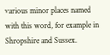various minor places named with this word, for example in Shropshire and Sussex.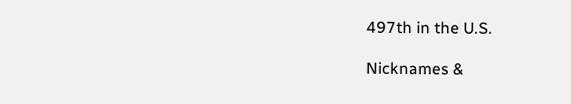497th in the U.S.

Nicknames &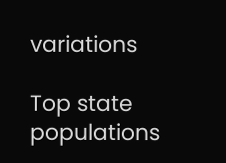variations

Top state populations